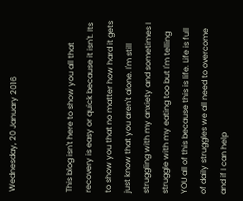Wednesday, 20 January 2016


This blog isn't here to show you all that recovery is easy or quick because it isn't. Its to show you that no matter how hard it gets just know that you aren't alone. I'm still struggling with my anxiety and sometimes I struggle with my eating too but I'm telling YOU all of this because this is life. Life is full of daily struggles we all need to overcome and if I can help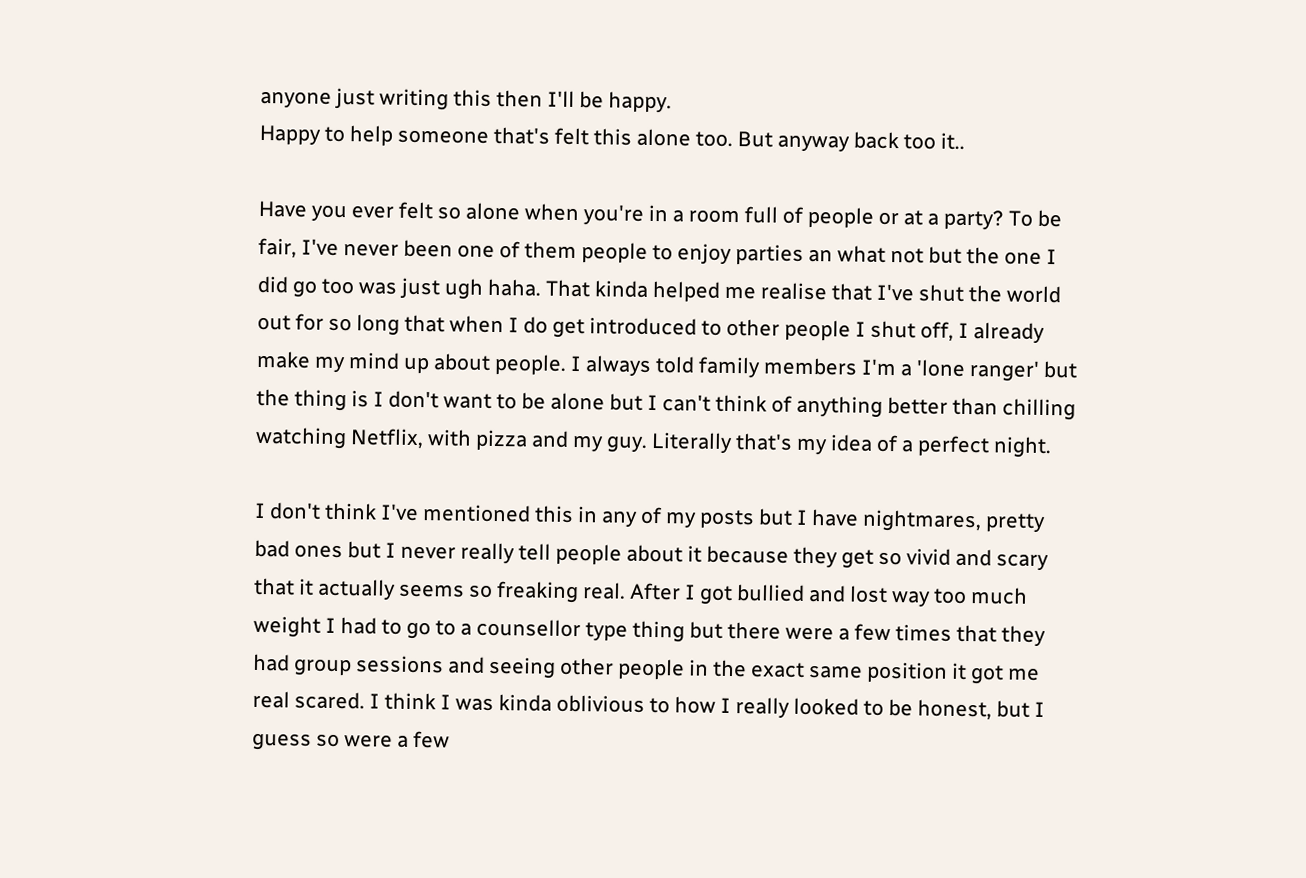anyone just writing this then I'll be happy.
Happy to help someone that's felt this alone too. But anyway back too it..

Have you ever felt so alone when you're in a room full of people or at a party? To be fair, I've never been one of them people to enjoy parties an what not but the one I did go too was just ugh haha. That kinda helped me realise that I've shut the world out for so long that when I do get introduced to other people I shut off, I already make my mind up about people. I always told family members I'm a 'lone ranger' but the thing is I don't want to be alone but I can't think of anything better than chilling watching Netflix, with pizza and my guy. Literally that's my idea of a perfect night.

I don't think I've mentioned this in any of my posts but I have nightmares, pretty bad ones but I never really tell people about it because they get so vivid and scary that it actually seems so freaking real. After I got bullied and lost way too much weight I had to go to a counsellor type thing but there were a few times that they had group sessions and seeing other people in the exact same position it got me real scared. I think I was kinda oblivious to how I really looked to be honest, but I guess so were a few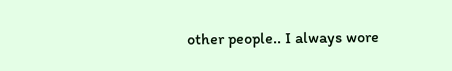other people.. I always wore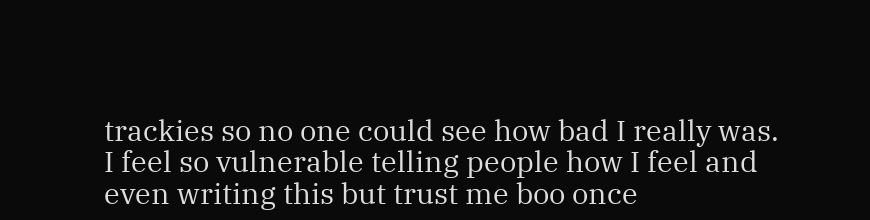trackies so no one could see how bad I really was. I feel so vulnerable telling people how I feel and even writing this but trust me boo once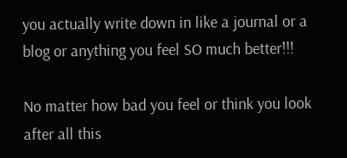you actually write down in like a journal or a blog or anything you feel SO much better!!!

No matter how bad you feel or think you look after all this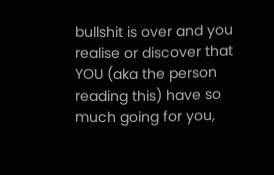bullshit is over and you realise or discover that YOU (aka the person reading this) have so much going for you,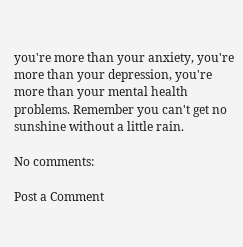you're more than your anxiety, you're more than your depression, you're more than your mental health problems. Remember you can't get no sunshine without a little rain.

No comments:

Post a Comment